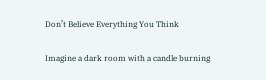Don’t Believe Everything You Think

Imagine a dark room with a candle burning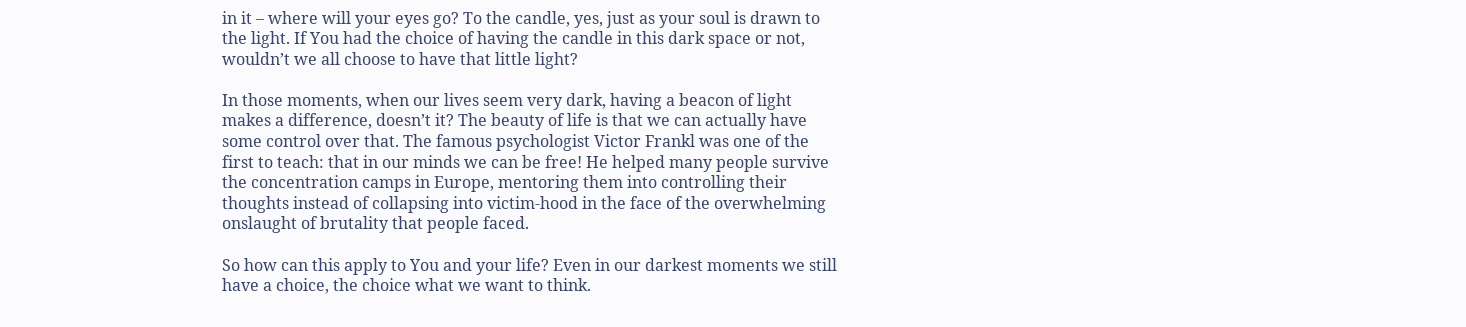in it – where will your eyes go? To the candle, yes, just as your soul is drawn to the light. If You had the choice of having the candle in this dark space or not, wouldn’t we all choose to have that little light?

In those moments, when our lives seem very dark, having a beacon of light makes a difference, doesn’t it? The beauty of life is that we can actually have some control over that. The famous psychologist Victor Frankl was one of the first to teach: that in our minds we can be free! He helped many people survive the concentration camps in Europe, mentoring them into controlling their thoughts instead of collapsing into victim-hood in the face of the overwhelming onslaught of brutality that people faced.

So how can this apply to You and your life? Even in our darkest moments we still have a choice, the choice what we want to think.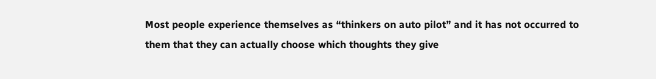Most people experience themselves as “thinkers on auto pilot” and it has not occurred to them that they can actually choose which thoughts they give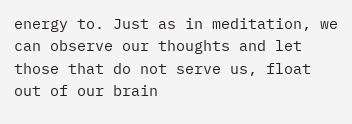energy to. Just as in meditation, we can observe our thoughts and let those that do not serve us, float out of our brain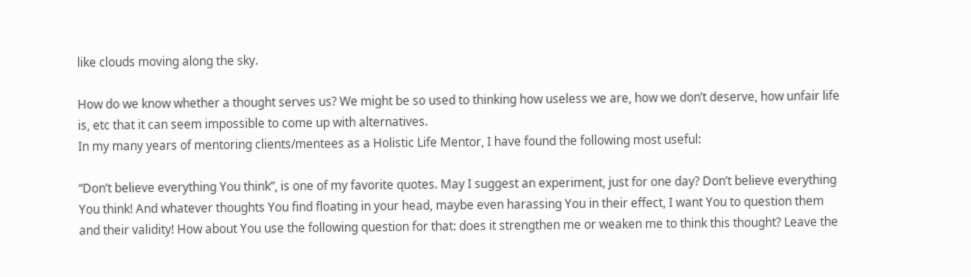like clouds moving along the sky.

How do we know whether a thought serves us? We might be so used to thinking how useless we are, how we don’t deserve, how unfair life is, etc that it can seem impossible to come up with alternatives.
In my many years of mentoring clients/mentees as a Holistic Life Mentor, I have found the following most useful:

“Don’t believe everything You think”, is one of my favorite quotes. May I suggest an experiment, just for one day? Don’t believe everything You think! And whatever thoughts You find floating in your head, maybe even harassing You in their effect, I want You to question them and their validity! How about You use the following question for that: does it strengthen me or weaken me to think this thought? Leave the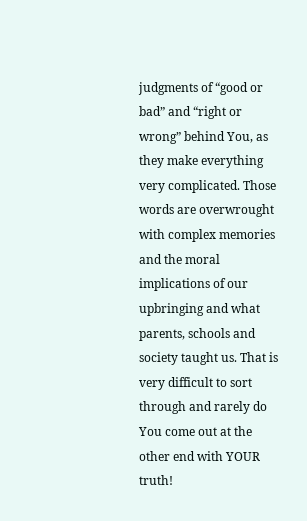judgments of “good or bad” and “right or wrong” behind You, as they make everything very complicated. Those words are overwrought with complex memories and the moral implications of our upbringing and what parents, schools and society taught us. That is very difficult to sort through and rarely do You come out at the other end with YOUR truth!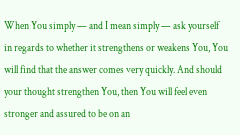When You simply — and I mean simply — ask yourself in regards to whether it strengthens or weakens You, You will find that the answer comes very quickly. And should your thought strengthen You, then You will feel even stronger and assured to be on an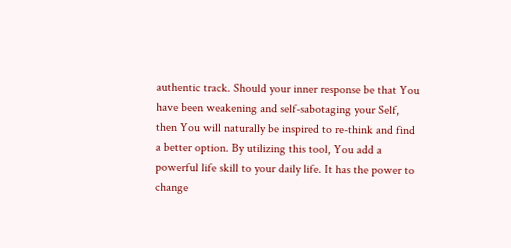authentic track. Should your inner response be that You have been weakening and self-sabotaging your Self, then You will naturally be inspired to re-think and find a better option. By utilizing this tool, You add a powerful life skill to your daily life. It has the power to change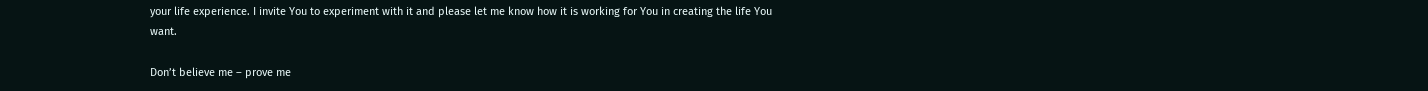your life experience. I invite You to experiment with it and please let me know how it is working for You in creating the life You want.

Don’t believe me – prove me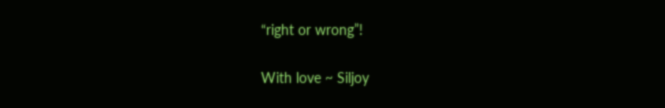“right or wrong”!

With love ~ Siljoy